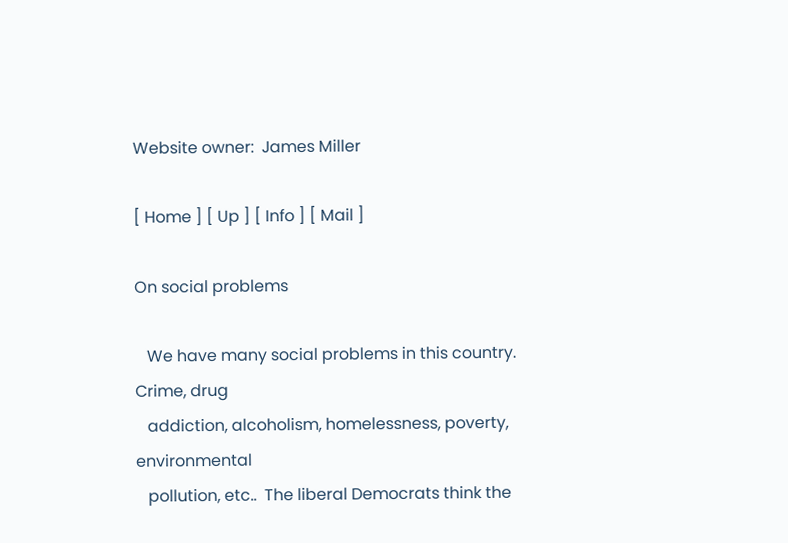Website owner:  James Miller

[ Home ] [ Up ] [ Info ] [ Mail ]

On social problems

   We have many social problems in this country.  Crime, drug
   addiction, alcoholism, homelessness, poverty, environmental
   pollution, etc..  The liberal Democrats think the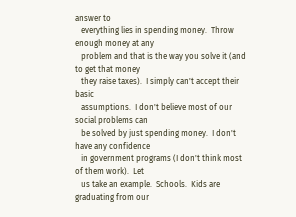answer to
   everything lies in spending money.  Throw enough money at any
   problem and that is the way you solve it (and to get that money
   they raise taxes).  I simply can't accept their basic
   assumptions.  I don't believe most of our social problems can
   be solved by just spending money.  I don't have any confidence
   in government programs (I don't think most of them work).  Let
   us take an example.  Schools.  Kids are graduating from our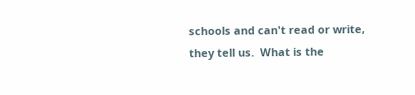schools and can't read or write, they tell us.  What is the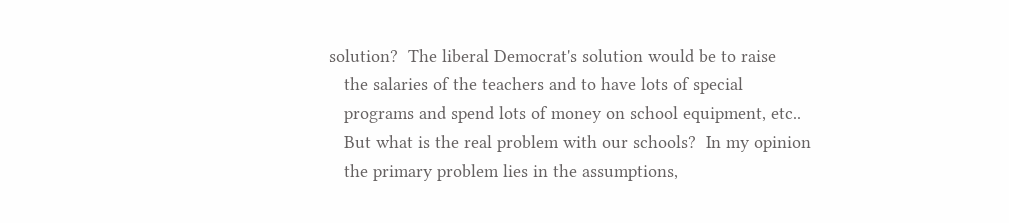solution?  The liberal Democrat's solution would be to raise
   the salaries of the teachers and to have lots of special
   programs and spend lots of money on school equipment, etc..
   But what is the real problem with our schools?  In my opinion
   the primary problem lies in the assumptions,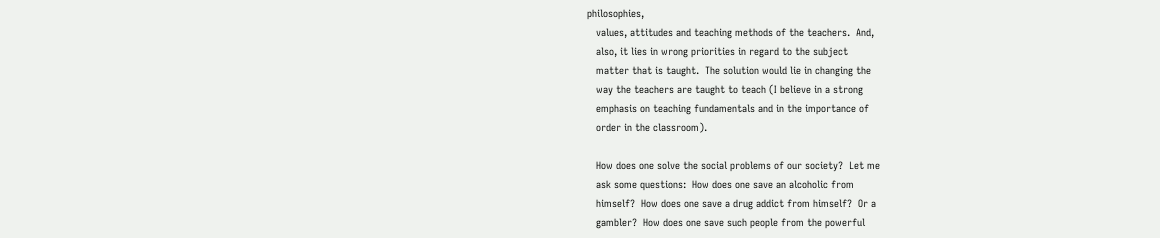philosophies,
   values, attitudes and teaching methods of the teachers.  And,
   also, it lies in wrong priorities in regard to the subject
   matter that is taught.  The solution would lie in changing the
   way the teachers are taught to teach (I believe in a strong
   emphasis on teaching fundamentals and in the importance of
   order in the classroom).

   How does one solve the social problems of our society?  Let me
   ask some questions:  How does one save an alcoholic from
   himself?  How does one save a drug addict from himself?  Or a
   gambler?  How does one save such people from the powerful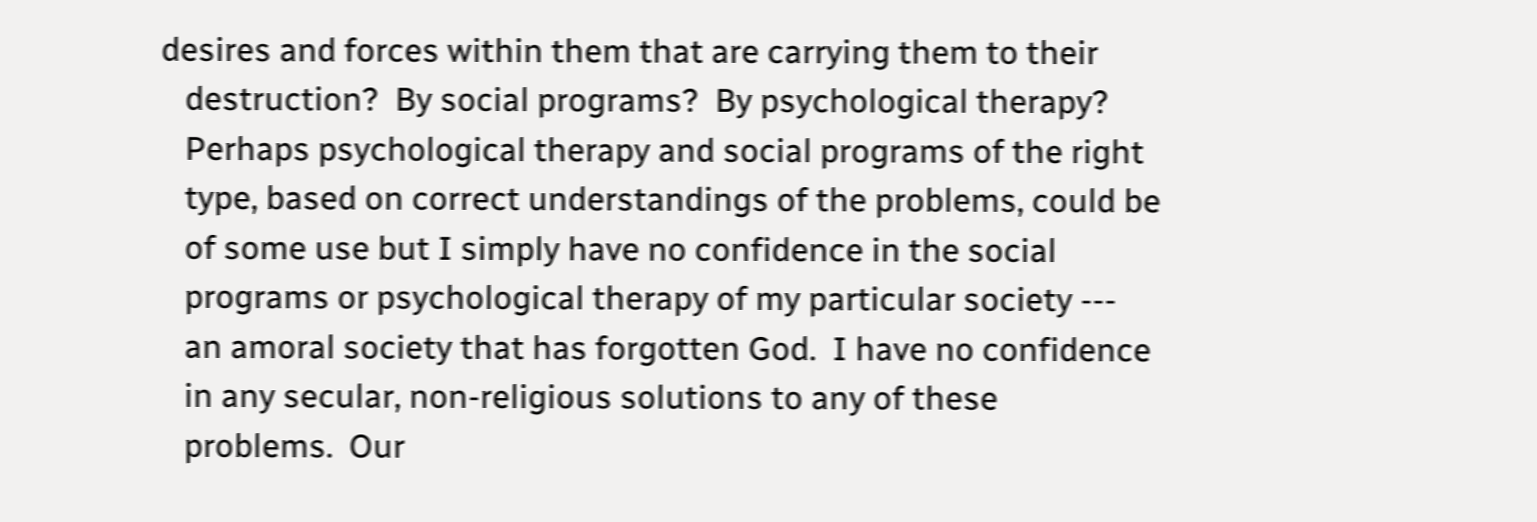desires and forces within them that are carrying them to their
   destruction?  By social programs?  By psychological therapy?
   Perhaps psychological therapy and social programs of the right
   type, based on correct understandings of the problems, could be
   of some use but I simply have no confidence in the social
   programs or psychological therapy of my particular society ---
   an amoral society that has forgotten God.  I have no confidence
   in any secular, non-religious solutions to any of these
   problems.  Our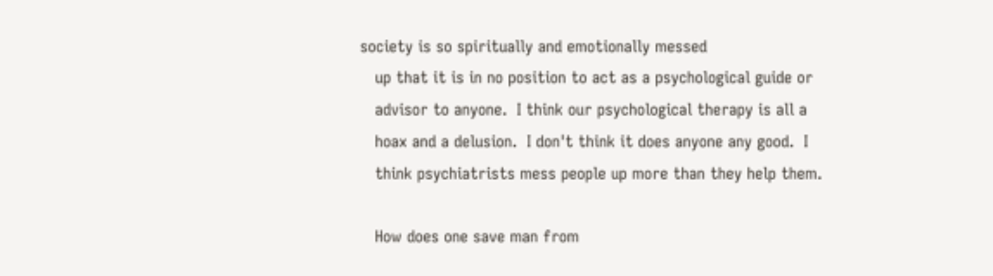society is so spiritually and emotionally messed
   up that it is in no position to act as a psychological guide or
   advisor to anyone.  I think our psychological therapy is all a
   hoax and a delusion.  I don't think it does anyone any good.  I
   think psychiatrists mess people up more than they help them.

   How does one save man from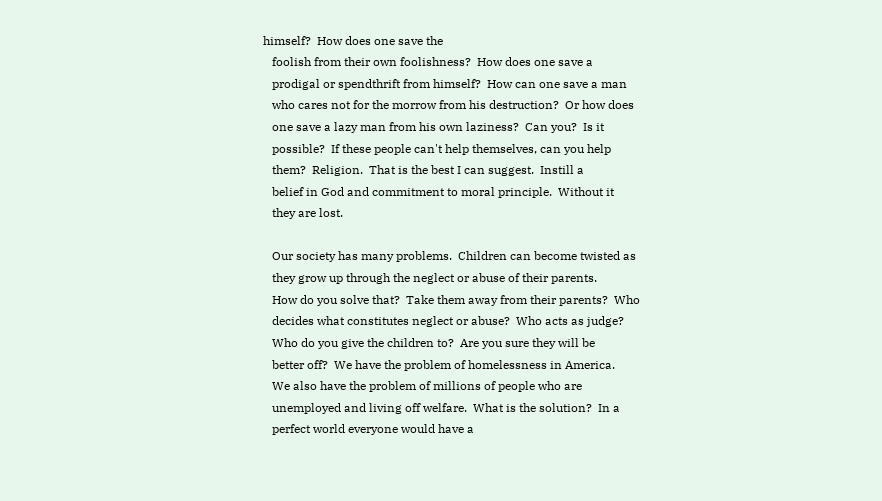himself?  How does one save the
   foolish from their own foolishness?  How does one save a
   prodigal or spendthrift from himself?  How can one save a man
   who cares not for the morrow from his destruction?  Or how does
   one save a lazy man from his own laziness?  Can you?  Is it
   possible?  If these people can't help themselves, can you help
   them?  Religion.  That is the best I can suggest.  Instill a
   belief in God and commitment to moral principle.  Without it
   they are lost.

   Our society has many problems.  Children can become twisted as
   they grow up through the neglect or abuse of their parents.
   How do you solve that?  Take them away from their parents?  Who
   decides what constitutes neglect or abuse?  Who acts as judge?
   Who do you give the children to?  Are you sure they will be
   better off?  We have the problem of homelessness in America.
   We also have the problem of millions of people who are
   unemployed and living off welfare.  What is the solution?  In a
   perfect world everyone would have a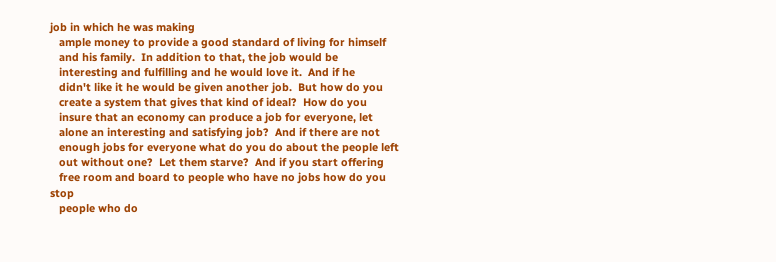job in which he was making
   ample money to provide a good standard of living for himself
   and his family.  In addition to that, the job would be
   interesting and fulfilling and he would love it.  And if he
   didn't like it he would be given another job.  But how do you
   create a system that gives that kind of ideal?  How do you
   insure that an economy can produce a job for everyone, let
   alone an interesting and satisfying job?  And if there are not
   enough jobs for everyone what do you do about the people left
   out without one?  Let them starve?  And if you start offering
   free room and board to people who have no jobs how do you stop
   people who do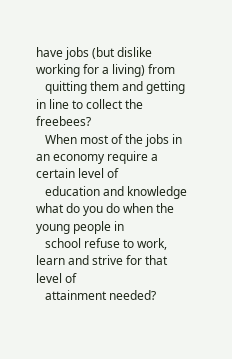have jobs (but dislike working for a living) from
   quitting them and getting in line to collect the freebees?
   When most of the jobs in an economy require a certain level of
   education and knowledge what do you do when the young people in
   school refuse to work, learn and strive for that level of
   attainment needed?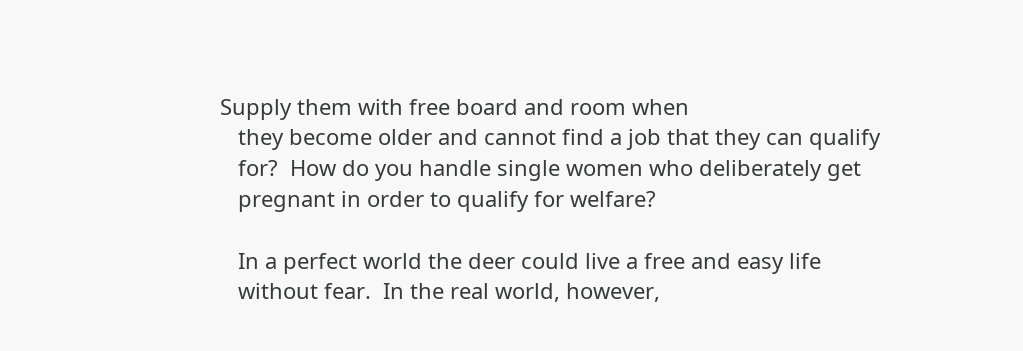Supply them with free board and room when
   they become older and cannot find a job that they can qualify
   for?  How do you handle single women who deliberately get
   pregnant in order to qualify for welfare?

   In a perfect world the deer could live a free and easy life
   without fear.  In the real world, however,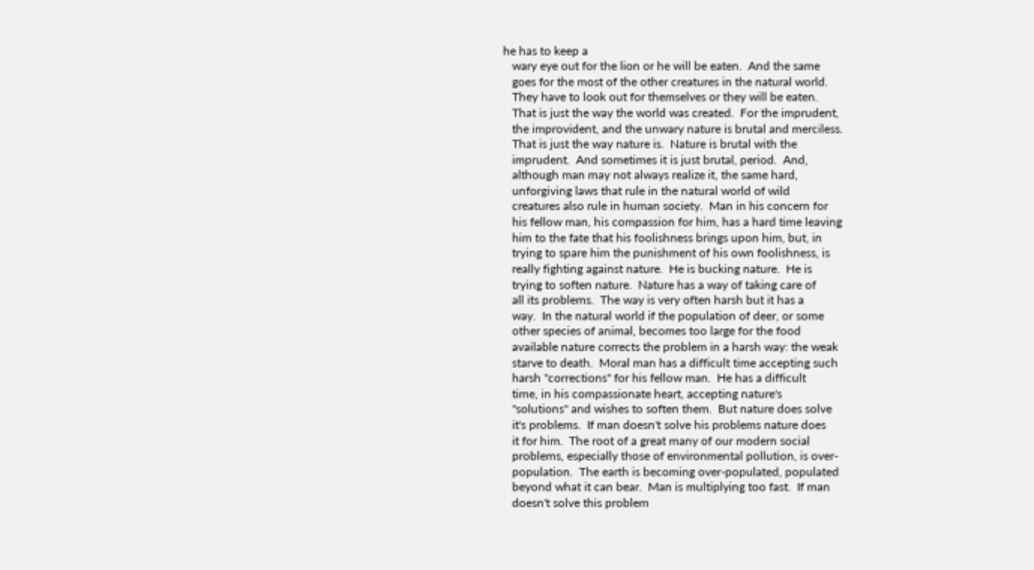he has to keep a
   wary eye out for the lion or he will be eaten.  And the same
   goes for the most of the other creatures in the natural world.
   They have to look out for themselves or they will be eaten.
   That is just the way the world was created.  For the imprudent,
   the improvident, and the unwary nature is brutal and merciless.
   That is just the way nature is.  Nature is brutal with the
   imprudent.  And sometimes it is just brutal, period.  And,
   although man may not always realize it, the same hard,
   unforgiving laws that rule in the natural world of wild
   creatures also rule in human society.  Man in his concern for
   his fellow man, his compassion for him, has a hard time leaving
   him to the fate that his foolishness brings upon him, but, in
   trying to spare him the punishment of his own foolishness, is
   really fighting against nature.  He is bucking nature.  He is
   trying to soften nature.  Nature has a way of taking care of
   all its problems.  The way is very often harsh but it has a
   way.  In the natural world if the population of deer, or some
   other species of animal, becomes too large for the food
   available nature corrects the problem in a harsh way: the weak
   starve to death.  Moral man has a difficult time accepting such
   harsh "corrections" for his fellow man.  He has a difficult
   time, in his compassionate heart, accepting nature's
   "solutions" and wishes to soften them.  But nature does solve
   it's problems.  If man doesn't solve his problems nature does
   it for him.  The root of a great many of our modern social
   problems, especially those of environmental pollution, is over-
   population.  The earth is becoming over-populated, populated
   beyond what it can bear.  Man is multiplying too fast.  If man
   doesn't solve this problem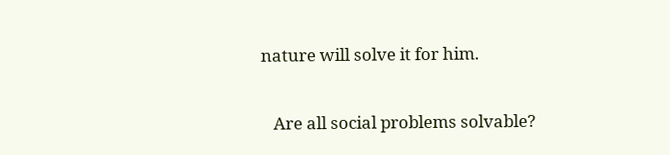nature will solve it for him.

   Are all social problems solvable?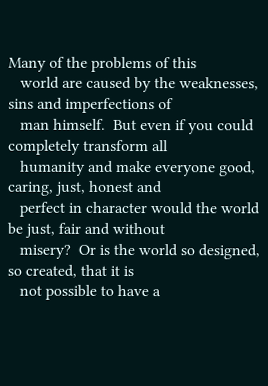Many of the problems of this
   world are caused by the weaknesses, sins and imperfections of
   man himself.  But even if you could completely transform all
   humanity and make everyone good, caring, just, honest and
   perfect in character would the world be just, fair and without
   misery?  Or is the world so designed, so created, that it is
   not possible to have a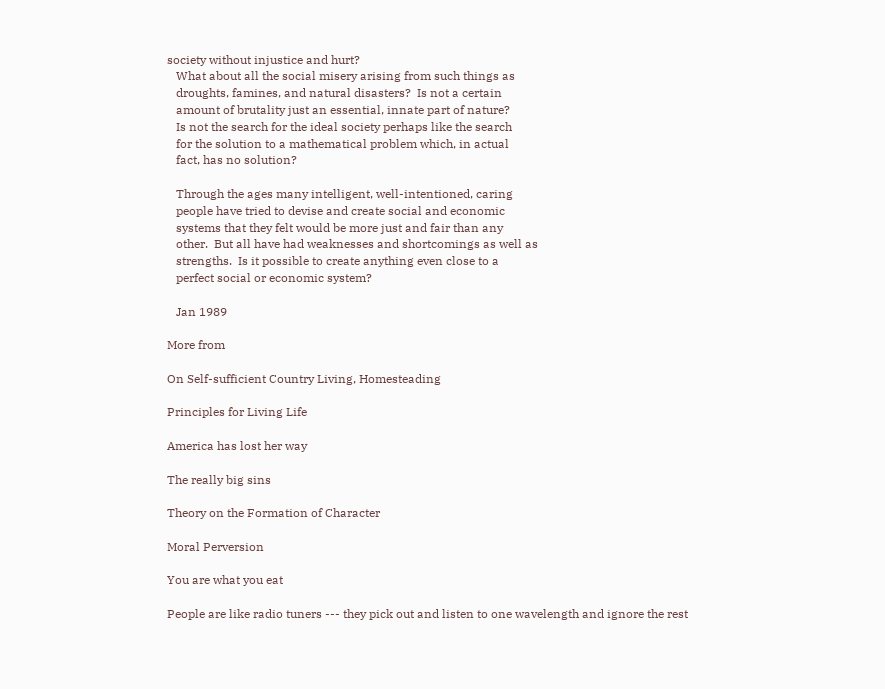society without injustice and hurt?
   What about all the social misery arising from such things as
   droughts, famines, and natural disasters?  Is not a certain
   amount of brutality just an essential, innate part of nature?
   Is not the search for the ideal society perhaps like the search
   for the solution to a mathematical problem which, in actual
   fact, has no solution?

   Through the ages many intelligent, well-intentioned, caring
   people have tried to devise and create social and economic
   systems that they felt would be more just and fair than any
   other.  But all have had weaknesses and shortcomings as well as
   strengths.  Is it possible to create anything even close to a
   perfect social or economic system?

   Jan 1989

More from

On Self-sufficient Country Living, Homesteading

Principles for Living Life

America has lost her way

The really big sins

Theory on the Formation of Character

Moral Perversion

You are what you eat

People are like radio tuners --- they pick out and listen to one wavelength and ignore the rest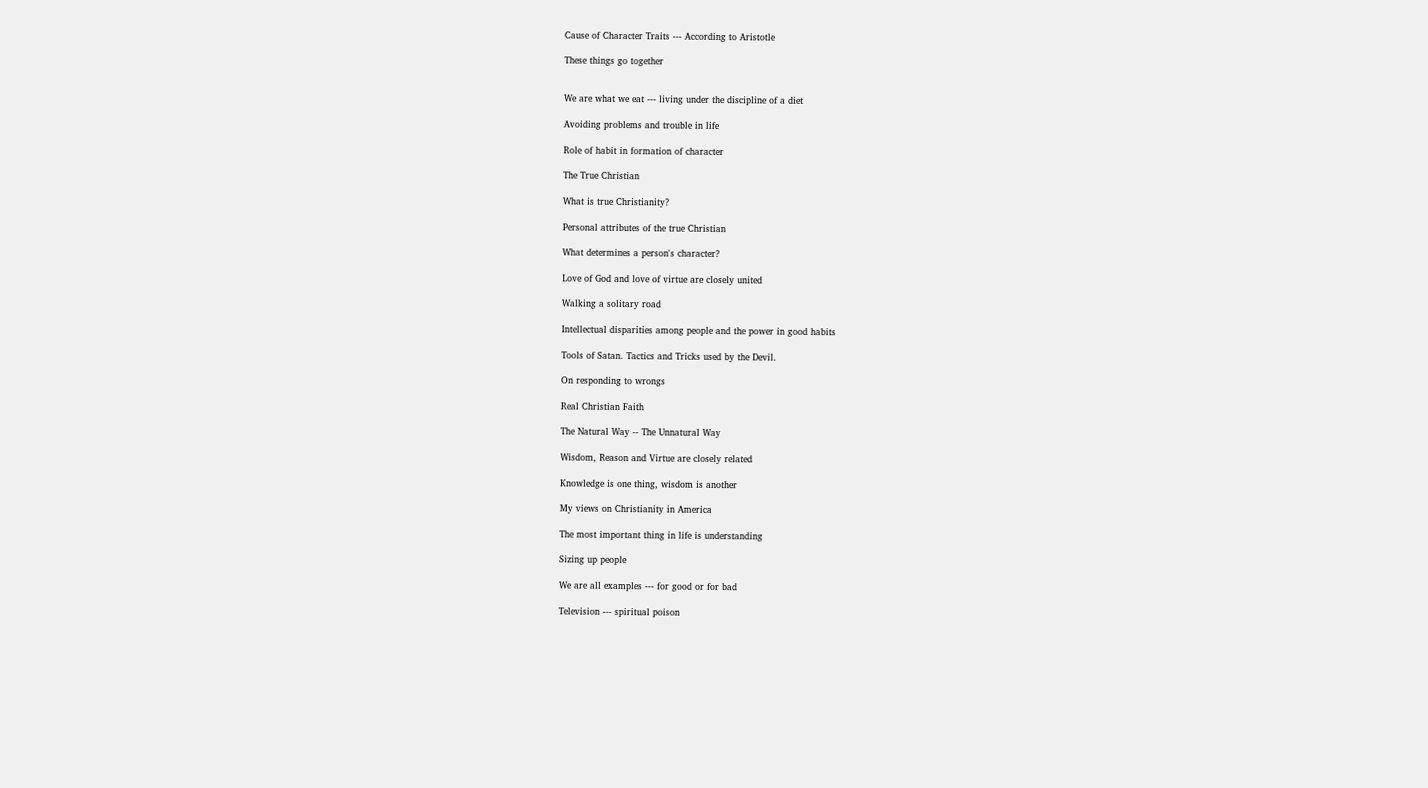Cause of Character Traits --- According to Aristotle

These things go together


We are what we eat --- living under the discipline of a diet

Avoiding problems and trouble in life

Role of habit in formation of character

The True Christian

What is true Christianity?

Personal attributes of the true Christian

What determines a person's character?

Love of God and love of virtue are closely united

Walking a solitary road

Intellectual disparities among people and the power in good habits

Tools of Satan. Tactics and Tricks used by the Devil.

On responding to wrongs

Real Christian Faith

The Natural Way -- The Unnatural Way

Wisdom, Reason and Virtue are closely related

Knowledge is one thing, wisdom is another

My views on Christianity in America

The most important thing in life is understanding

Sizing up people

We are all examples --- for good or for bad

Television --- spiritual poison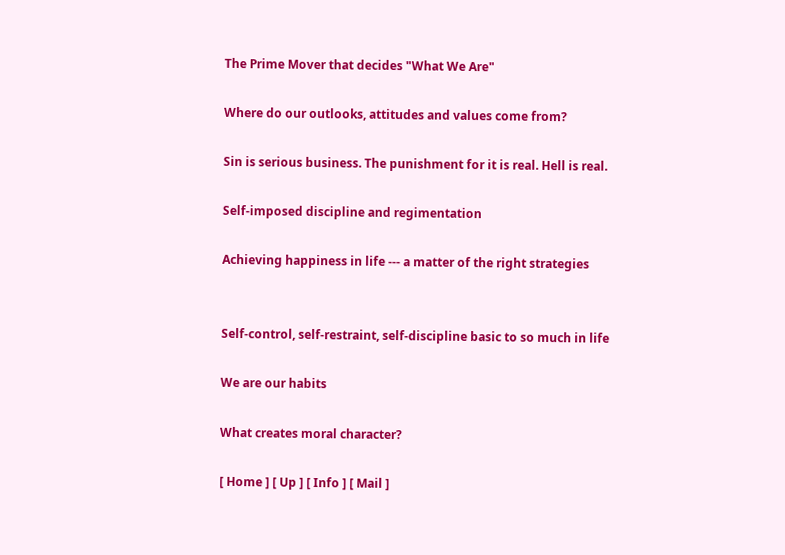The Prime Mover that decides "What We Are"

Where do our outlooks, attitudes and values come from?

Sin is serious business. The punishment for it is real. Hell is real.

Self-imposed discipline and regimentation

Achieving happiness in life --- a matter of the right strategies


Self-control, self-restraint, self-discipline basic to so much in life

We are our habits

What creates moral character?

[ Home ] [ Up ] [ Info ] [ Mail ]